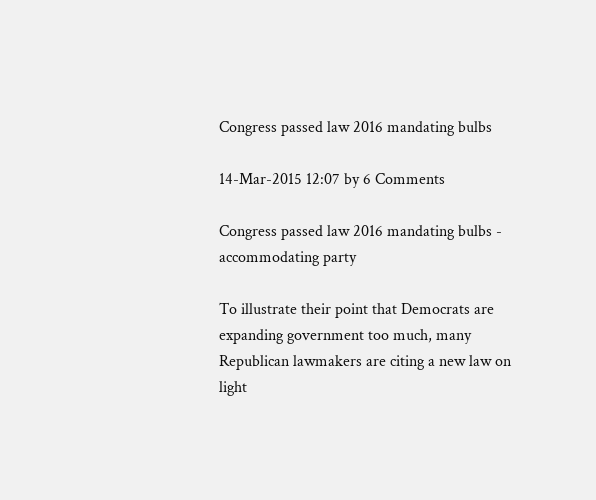Congress passed law 2016 mandating bulbs

14-Mar-2015 12:07 by 6 Comments

Congress passed law 2016 mandating bulbs - accommodating party

To illustrate their point that Democrats are expanding government too much, many Republican lawmakers are citing a new law on light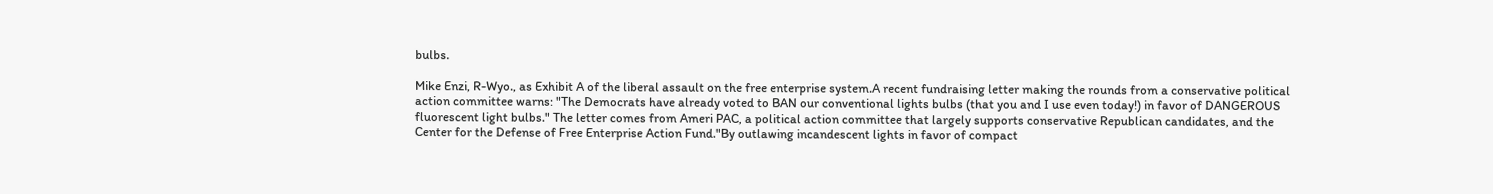bulbs.

Mike Enzi, R-Wyo., as Exhibit A of the liberal assault on the free enterprise system.A recent fundraising letter making the rounds from a conservative political action committee warns: "The Democrats have already voted to BAN our conventional lights bulbs (that you and I use even today!) in favor of DANGEROUS fluorescent light bulbs." The letter comes from Ameri PAC, a political action committee that largely supports conservative Republican candidates, and the Center for the Defense of Free Enterprise Action Fund."By outlawing incandescent lights in favor of compact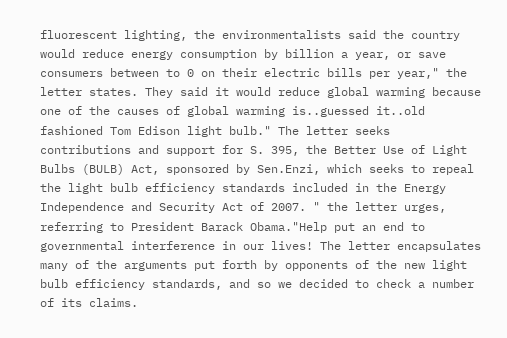fluorescent lighting, the environmentalists said the country would reduce energy consumption by billion a year, or save consumers between to 0 on their electric bills per year," the letter states. They said it would reduce global warming because one of the causes of global warming is..guessed it..old fashioned Tom Edison light bulb." The letter seeks contributions and support for S. 395, the Better Use of Light Bulbs (BULB) Act, sponsored by Sen.Enzi, which seeks to repeal the light bulb efficiency standards included in the Energy Independence and Security Act of 2007. " the letter urges, referring to President Barack Obama."Help put an end to governmental interference in our lives! The letter encapsulates many of the arguments put forth by opponents of the new light bulb efficiency standards, and so we decided to check a number of its claims.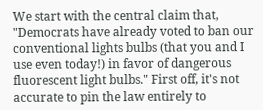We start with the central claim that, "Democrats have already voted to ban our conventional lights bulbs (that you and I use even today!) in favor of dangerous fluorescent light bulbs." First off, it's not accurate to pin the law entirely to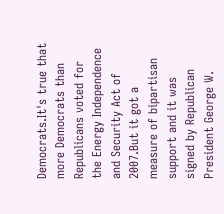Democrats.It's true that more Democrats than Republicans voted for the Energy Independence and Security Act of 2007.But it got a measure of bipartisan support and it was signed by Republican President George W.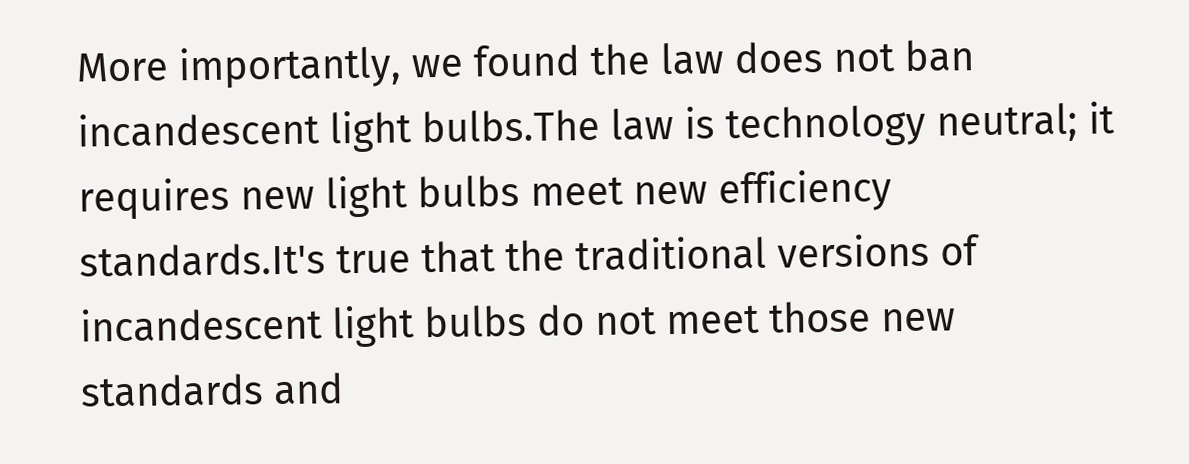More importantly, we found the law does not ban incandescent light bulbs.The law is technology neutral; it requires new light bulbs meet new efficiency standards.It's true that the traditional versions of incandescent light bulbs do not meet those new standards and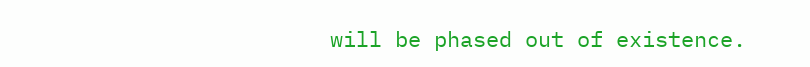will be phased out of existence.